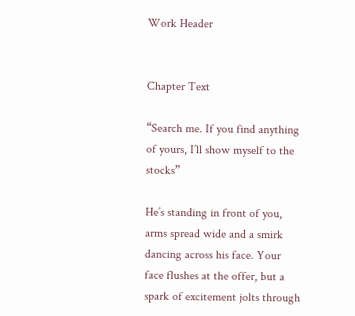Work Header


Chapter Text

“Search me. If you find anything of yours, I’ll show myself to the stocks”

He’s standing in front of you, arms spread wide and a smirk dancing across his face. Your face flushes at the offer, but a spark of excitement jolts through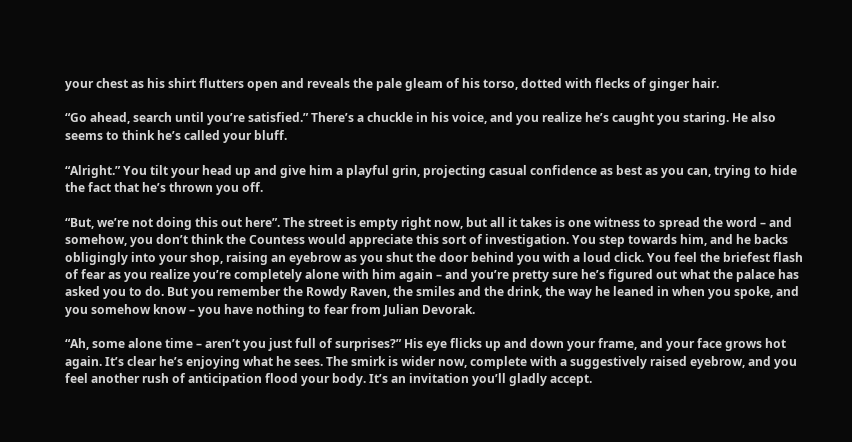your chest as his shirt flutters open and reveals the pale gleam of his torso, dotted with flecks of ginger hair.

“Go ahead, search until you’re satisfied.” There’s a chuckle in his voice, and you realize he’s caught you staring. He also seems to think he’s called your bluff.

“Alright.” You tilt your head up and give him a playful grin, projecting casual confidence as best as you can, trying to hide the fact that he’s thrown you off.

“But, we’re not doing this out here”. The street is empty right now, but all it takes is one witness to spread the word – and somehow, you don’t think the Countess would appreciate this sort of investigation. You step towards him, and he backs obligingly into your shop, raising an eyebrow as you shut the door behind you with a loud click. You feel the briefest flash of fear as you realize you’re completely alone with him again – and you’re pretty sure he’s figured out what the palace has asked you to do. But you remember the Rowdy Raven, the smiles and the drink, the way he leaned in when you spoke, and you somehow know – you have nothing to fear from Julian Devorak.

“Ah, some alone time – aren’t you just full of surprises?” His eye flicks up and down your frame, and your face grows hot again. It’s clear he’s enjoying what he sees. The smirk is wider now, complete with a suggestively raised eyebrow, and you feel another rush of anticipation flood your body. It’s an invitation you’ll gladly accept.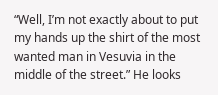“Well, I’m not exactly about to put my hands up the shirt of the most wanted man in Vesuvia in the middle of the street.” He looks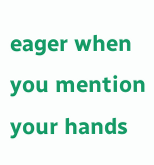eager when you mention your hands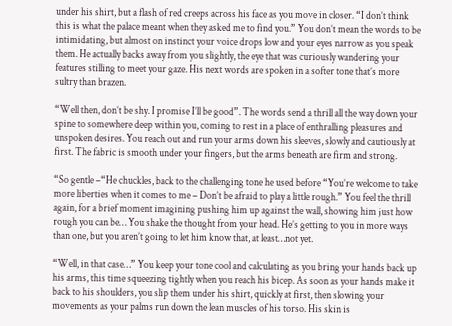under his shirt, but a flash of red creeps across his face as you move in closer. “I don’t think this is what the palace meant when they asked me to find you.” You don’t mean the words to be intimidating, but almost on instinct your voice drops low and your eyes narrow as you speak them. He actually backs away from you slightly, the eye that was curiously wandering your features stilling to meet your gaze. His next words are spoken in a softer tone that’s more sultry than brazen.

“Well then, don’t be shy. I promise I’ll be good”. The words send a thrill all the way down your spine to somewhere deep within you, coming to rest in a place of enthralling pleasures and unspoken desires. You reach out and run your arms down his sleeves, slowly and cautiously at first. The fabric is smooth under your fingers, but the arms beneath are firm and strong.

“So gentle –“He chuckles, back to the challenging tone he used before “You’re welcome to take more liberties when it comes to me – Don’t be afraid to play a little rough.” You feel the thrill again, for a brief moment imagining pushing him up against the wall, showing him just how rough you can be… You shake the thought from your head. He’s getting to you in more ways than one, but you aren’t going to let him know that, at least…not yet.

“Well, in that case…” You keep your tone cool and calculating as you bring your hands back up his arms, this time squeezing tightly when you reach his bicep. As soon as your hands make it back to his shoulders, you slip them under his shirt, quickly at first, then slowing your movements as your palms run down the lean muscles of his torso. His skin is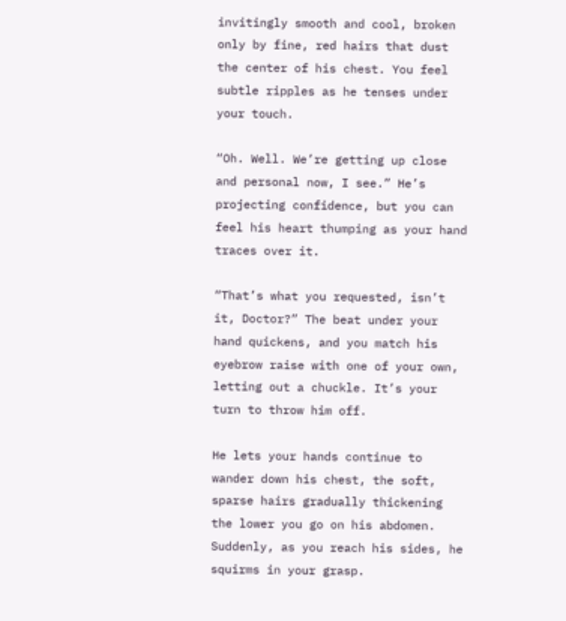invitingly smooth and cool, broken only by fine, red hairs that dust the center of his chest. You feel subtle ripples as he tenses under your touch.

“Oh. Well. We’re getting up close and personal now, I see.” He’s projecting confidence, but you can feel his heart thumping as your hand traces over it.

“That’s what you requested, isn’t it, Doctor?” The beat under your hand quickens, and you match his eyebrow raise with one of your own, letting out a chuckle. It’s your turn to throw him off.

He lets your hands continue to wander down his chest, the soft, sparse hairs gradually thickening the lower you go on his abdomen. Suddenly, as you reach his sides, he squirms in your grasp.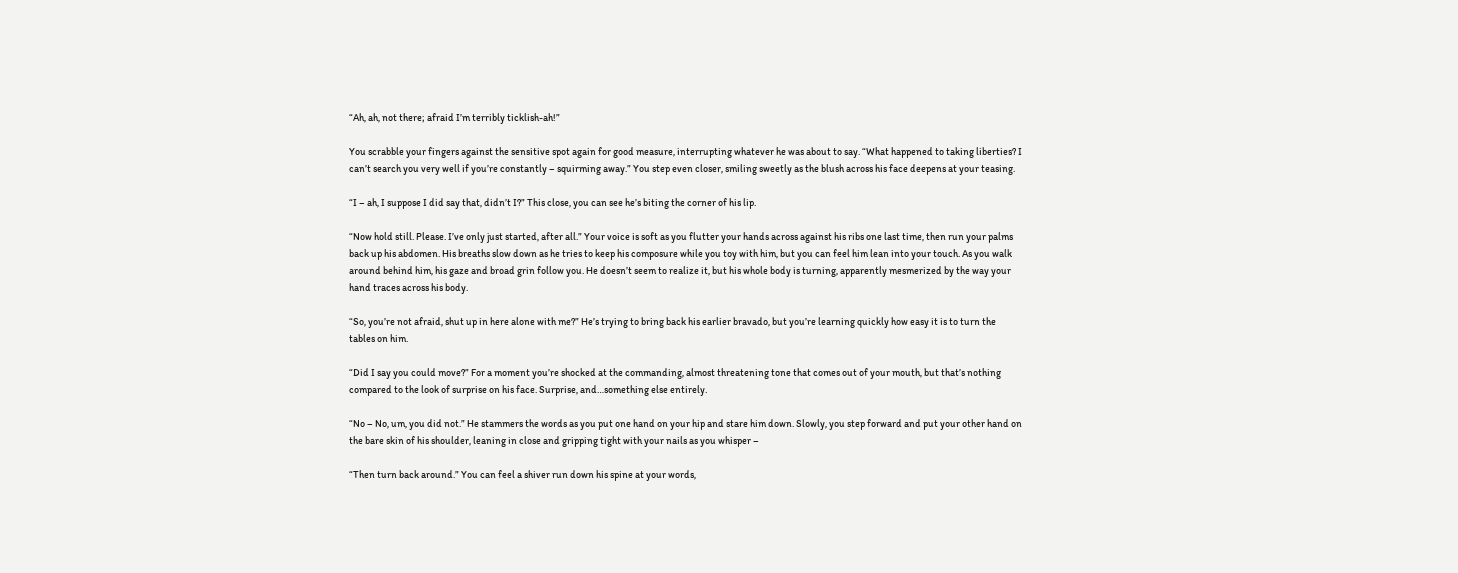“Ah, ah, not there; afraid I’m terribly ticklish-ah!”

You scrabble your fingers against the sensitive spot again for good measure, interrupting whatever he was about to say. “What happened to taking liberties? I can’t search you very well if you’re constantly – squirming away.” You step even closer, smiling sweetly as the blush across his face deepens at your teasing.

“I – ah, I suppose I did say that, didn’t I?” This close, you can see he’s biting the corner of his lip.

“Now hold still. Please. I’ve only just started, after all.” Your voice is soft as you flutter your hands across against his ribs one last time, then run your palms back up his abdomen. His breaths slow down as he tries to keep his composure while you toy with him, but you can feel him lean into your touch. As you walk around behind him, his gaze and broad grin follow you. He doesn’t seem to realize it, but his whole body is turning, apparently mesmerized by the way your hand traces across his body.

“So, you’re not afraid, shut up in here alone with me?” He’s trying to bring back his earlier bravado, but you’re learning quickly how easy it is to turn the tables on him.

“Did I say you could move?” For a moment you’re shocked at the commanding, almost threatening tone that comes out of your mouth, but that’s nothing compared to the look of surprise on his face. Surprise, and…something else entirely.

“No – No, um, you did not.” He stammers the words as you put one hand on your hip and stare him down. Slowly, you step forward and put your other hand on the bare skin of his shoulder, leaning in close and gripping tight with your nails as you whisper –

“Then turn back around.” You can feel a shiver run down his spine at your words,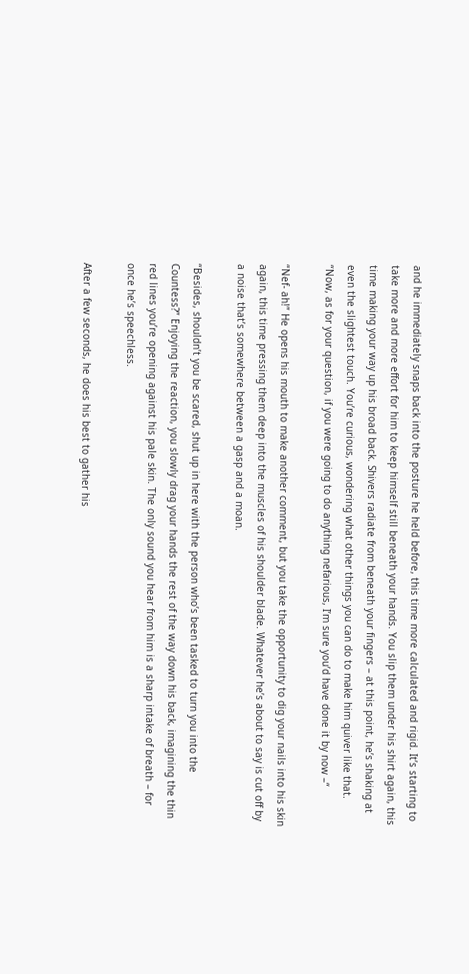and he immediately snaps back into the posture he held before, this time more calculated and rigid. It’s starting to take more and more effort for him to keep himself still beneath your hands. You slip them under his shirt again, this time making your way up his broad back. Shivers radiate from beneath your fingers – at this point, he’s shaking at even the slightest touch. You’re curious, wondering what other things you can do to make him quiver like that. “Now, as for your question, if you were going to do anything nefarious, I’m sure you’d have done it by now –“

“Nef- ah!” He opens his mouth to make another comment, but you take the opportunity to dig your nails into his skin again, this time pressing them deep into the muscles of his shoulder blade. Whatever he’s about to say is cut off by a noise that’s somewhere between a gasp and a moan.

“Besides, shouldn’t you be scared, shut up in here with the person who’s been tasked to turn you into the Countess?” Enjoying the reaction, you slowly drag your hands the rest of the way down his back, imagining the thin red lines you’re opening against his pale skin. The only sound you hear from him is a sharp intake of breath – for once he’s speechless.

After a few seconds, he does his best to gather his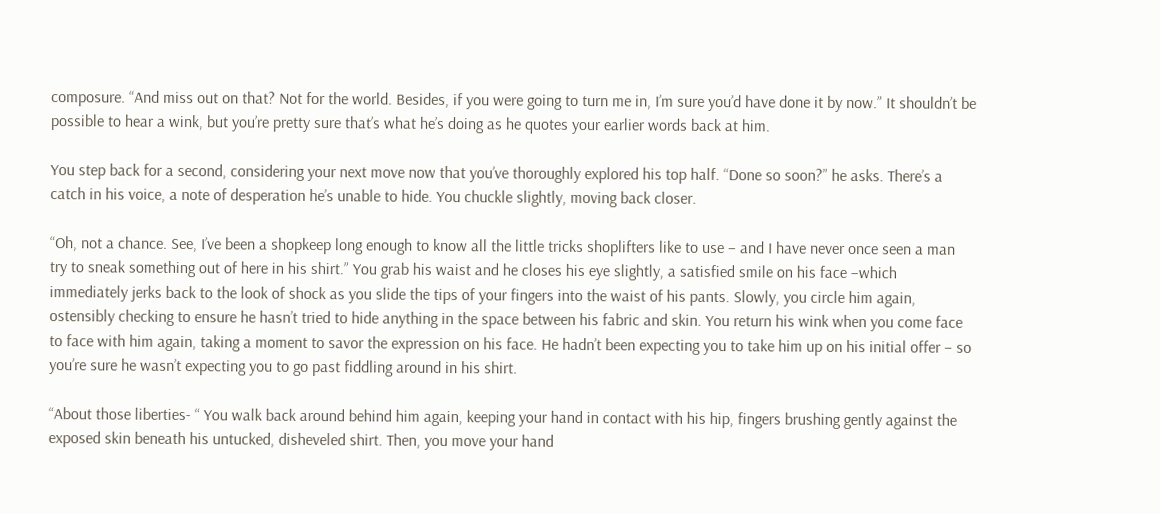composure. “And miss out on that? Not for the world. Besides, if you were going to turn me in, I’m sure you’d have done it by now.” It shouldn’t be possible to hear a wink, but you’re pretty sure that’s what he’s doing as he quotes your earlier words back at him.

You step back for a second, considering your next move now that you’ve thoroughly explored his top half. “Done so soon?” he asks. There’s a catch in his voice, a note of desperation he’s unable to hide. You chuckle slightly, moving back closer.

“Oh, not a chance. See, I’ve been a shopkeep long enough to know all the little tricks shoplifters like to use – and I have never once seen a man try to sneak something out of here in his shirt.” You grab his waist and he closes his eye slightly, a satisfied smile on his face –which immediately jerks back to the look of shock as you slide the tips of your fingers into the waist of his pants. Slowly, you circle him again, ostensibly checking to ensure he hasn’t tried to hide anything in the space between his fabric and skin. You return his wink when you come face to face with him again, taking a moment to savor the expression on his face. He hadn’t been expecting you to take him up on his initial offer – so you’re sure he wasn’t expecting you to go past fiddling around in his shirt.

“About those liberties- “ You walk back around behind him again, keeping your hand in contact with his hip, fingers brushing gently against the exposed skin beneath his untucked, disheveled shirt. Then, you move your hand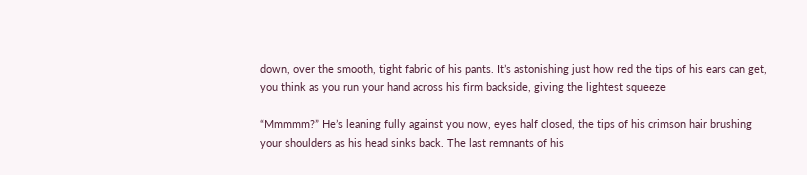down, over the smooth, tight fabric of his pants. It’s astonishing just how red the tips of his ears can get, you think as you run your hand across his firm backside, giving the lightest squeeze

“Mmmmm?” He’s leaning fully against you now, eyes half closed, the tips of his crimson hair brushing your shoulders as his head sinks back. The last remnants of his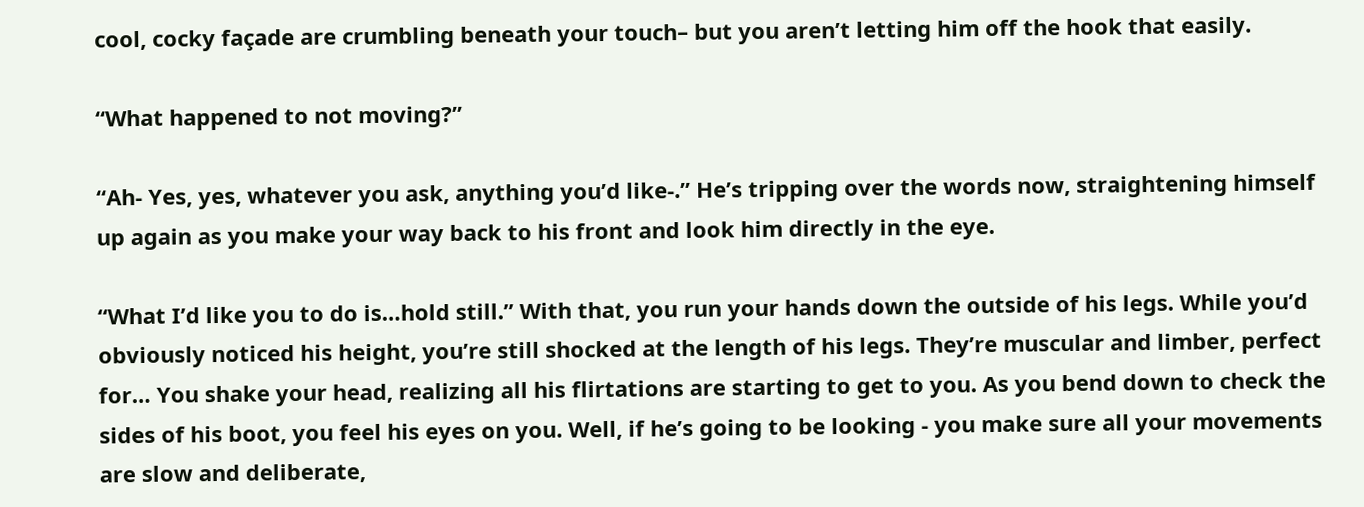cool, cocky façade are crumbling beneath your touch– but you aren’t letting him off the hook that easily.

“What happened to not moving?”

“Ah- Yes, yes, whatever you ask, anything you’d like-.” He’s tripping over the words now, straightening himself up again as you make your way back to his front and look him directly in the eye.

“What I’d like you to do is…hold still.” With that, you run your hands down the outside of his legs. While you’d obviously noticed his height, you’re still shocked at the length of his legs. They’re muscular and limber, perfect for… You shake your head, realizing all his flirtations are starting to get to you. As you bend down to check the sides of his boot, you feel his eyes on you. Well, if he’s going to be looking - you make sure all your movements are slow and deliberate,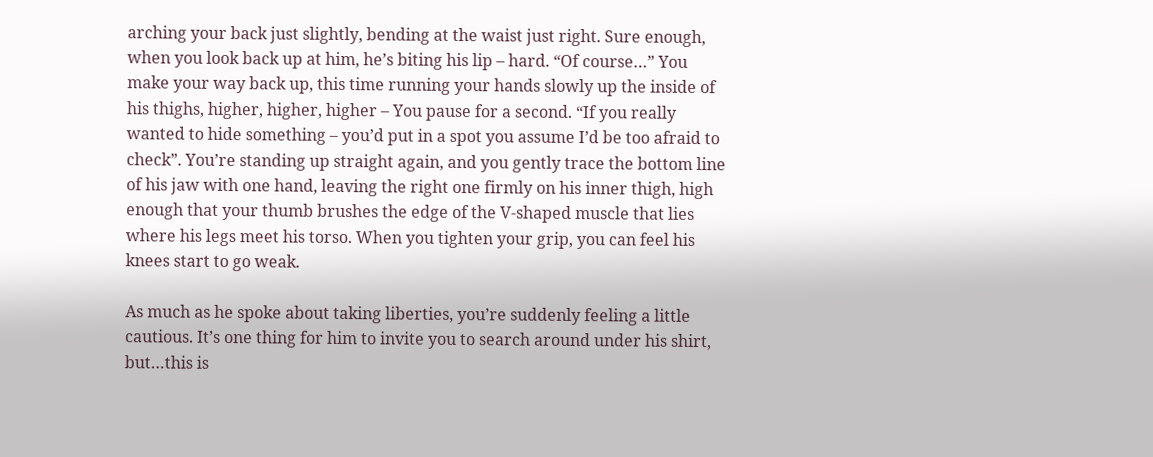arching your back just slightly, bending at the waist just right. Sure enough, when you look back up at him, he’s biting his lip – hard. “Of course…” You make your way back up, this time running your hands slowly up the inside of his thighs, higher, higher, higher – You pause for a second. “If you really wanted to hide something – you’d put in a spot you assume I’d be too afraid to check”. You’re standing up straight again, and you gently trace the bottom line of his jaw with one hand, leaving the right one firmly on his inner thigh, high enough that your thumb brushes the edge of the V-shaped muscle that lies where his legs meet his torso. When you tighten your grip, you can feel his knees start to go weak.

As much as he spoke about taking liberties, you’re suddenly feeling a little cautious. It’s one thing for him to invite you to search around under his shirt, but…this is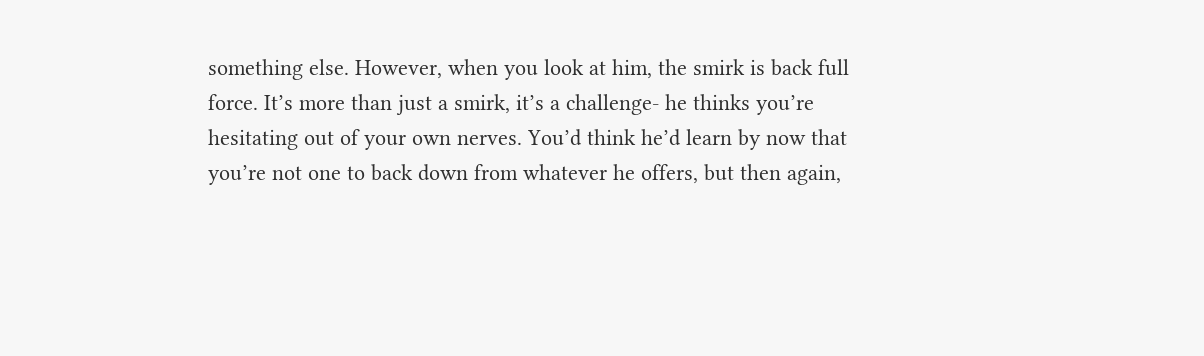something else. However, when you look at him, the smirk is back full force. It’s more than just a smirk, it’s a challenge- he thinks you’re hesitating out of your own nerves. You’d think he’d learn by now that you’re not one to back down from whatever he offers, but then again,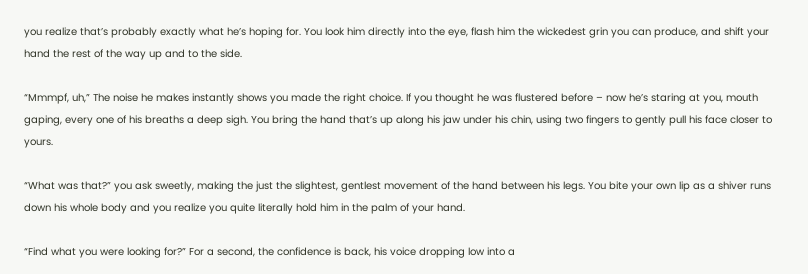you realize that’s probably exactly what he’s hoping for. You look him directly into the eye, flash him the wickedest grin you can produce, and shift your hand the rest of the way up and to the side.

“Mmmpf, uh,” The noise he makes instantly shows you made the right choice. If you thought he was flustered before – now he’s staring at you, mouth gaping, every one of his breaths a deep sigh. You bring the hand that’s up along his jaw under his chin, using two fingers to gently pull his face closer to yours.

“What was that?” you ask sweetly, making the just the slightest, gentlest movement of the hand between his legs. You bite your own lip as a shiver runs down his whole body and you realize you quite literally hold him in the palm of your hand.

“Find what you were looking for?” For a second, the confidence is back, his voice dropping low into a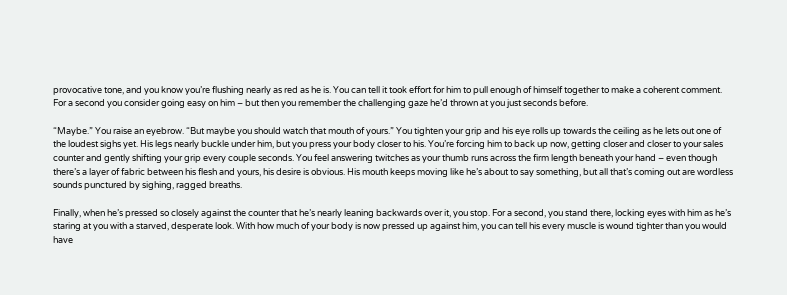provocative tone, and you know you’re flushing nearly as red as he is. You can tell it took effort for him to pull enough of himself together to make a coherent comment. For a second you consider going easy on him – but then you remember the challenging gaze he’d thrown at you just seconds before.

“Maybe.” You raise an eyebrow. “But maybe you should watch that mouth of yours.” You tighten your grip and his eye rolls up towards the ceiling as he lets out one of the loudest sighs yet. His legs nearly buckle under him, but you press your body closer to his. You’re forcing him to back up now, getting closer and closer to your sales counter and gently shifting your grip every couple seconds. You feel answering twitches as your thumb runs across the firm length beneath your hand – even though there’s a layer of fabric between his flesh and yours, his desire is obvious. His mouth keeps moving like he’s about to say something, but all that’s coming out are wordless sounds punctured by sighing, ragged breaths.

Finally, when he’s pressed so closely against the counter that he’s nearly leaning backwards over it, you stop. For a second, you stand there, locking eyes with him as he’s staring at you with a starved, desperate look. With how much of your body is now pressed up against him, you can tell his every muscle is wound tighter than you would have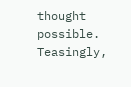thought possible. Teasingly,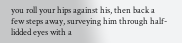you roll your hips against his, then back a few steps away, surveying him through half-lidded eyes with a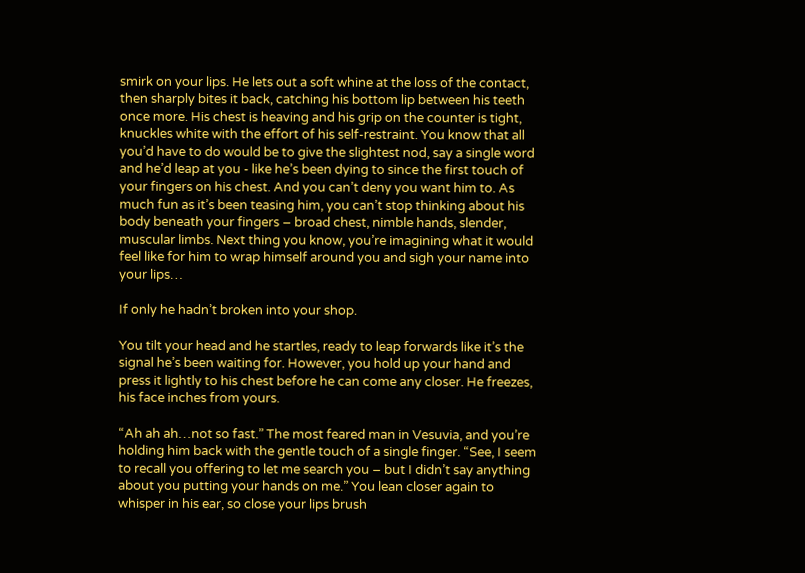smirk on your lips. He lets out a soft whine at the loss of the contact, then sharply bites it back, catching his bottom lip between his teeth once more. His chest is heaving and his grip on the counter is tight, knuckles white with the effort of his self-restraint. You know that all you’d have to do would be to give the slightest nod, say a single word and he’d leap at you - like he’s been dying to since the first touch of your fingers on his chest. And you can’t deny you want him to. As much fun as it’s been teasing him, you can’t stop thinking about his body beneath your fingers – broad chest, nimble hands, slender, muscular limbs. Next thing you know, you’re imagining what it would feel like for him to wrap himself around you and sigh your name into your lips…

If only he hadn’t broken into your shop.

You tilt your head and he startles, ready to leap forwards like it’s the signal he’s been waiting for. However, you hold up your hand and press it lightly to his chest before he can come any closer. He freezes, his face inches from yours.

“Ah ah ah…not so fast.” The most feared man in Vesuvia, and you’re holding him back with the gentle touch of a single finger. “See, I seem to recall you offering to let me search you – but I didn’t say anything about you putting your hands on me.” You lean closer again to whisper in his ear, so close your lips brush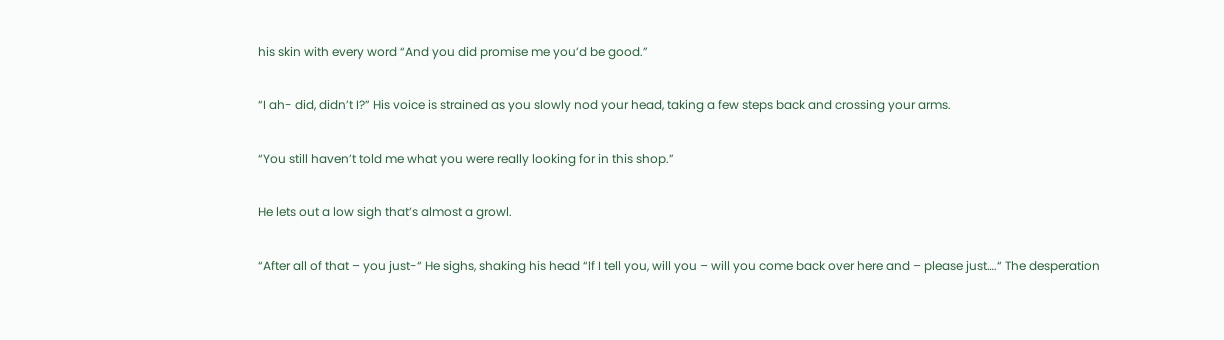his skin with every word “And you did promise me you’d be good.”

“I ah- did, didn’t I?” His voice is strained as you slowly nod your head, taking a few steps back and crossing your arms.

“You still haven’t told me what you were really looking for in this shop.”

He lets out a low sigh that’s almost a growl.

“After all of that – you just-“ He sighs, shaking his head “If I tell you, will you – will you come back over here and – please just….“ The desperation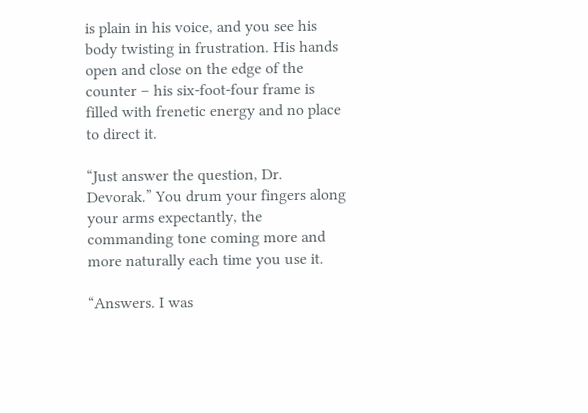is plain in his voice, and you see his body twisting in frustration. His hands open and close on the edge of the counter – his six-foot-four frame is filled with frenetic energy and no place to direct it.

“Just answer the question, Dr. Devorak.” You drum your fingers along your arms expectantly, the commanding tone coming more and more naturally each time you use it.

“Answers. I was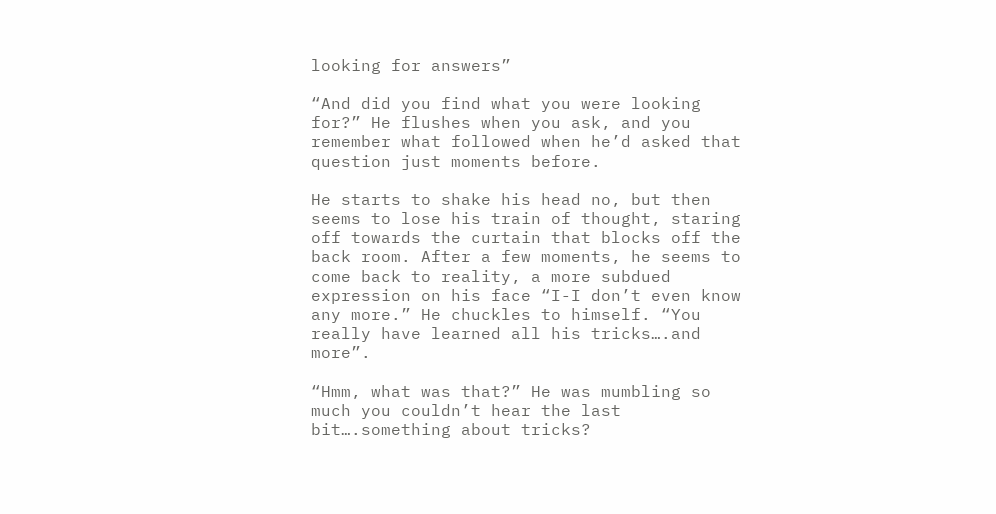looking for answers”

“And did you find what you were looking for?” He flushes when you ask, and you remember what followed when he’d asked that question just moments before.

He starts to shake his head no, but then seems to lose his train of thought, staring off towards the curtain that blocks off the back room. After a few moments, he seems to come back to reality, a more subdued expression on his face “I-I don’t even know any more.” He chuckles to himself. “You really have learned all his tricks….and more”.

“Hmm, what was that?” He was mumbling so much you couldn’t hear the last bit….something about tricks?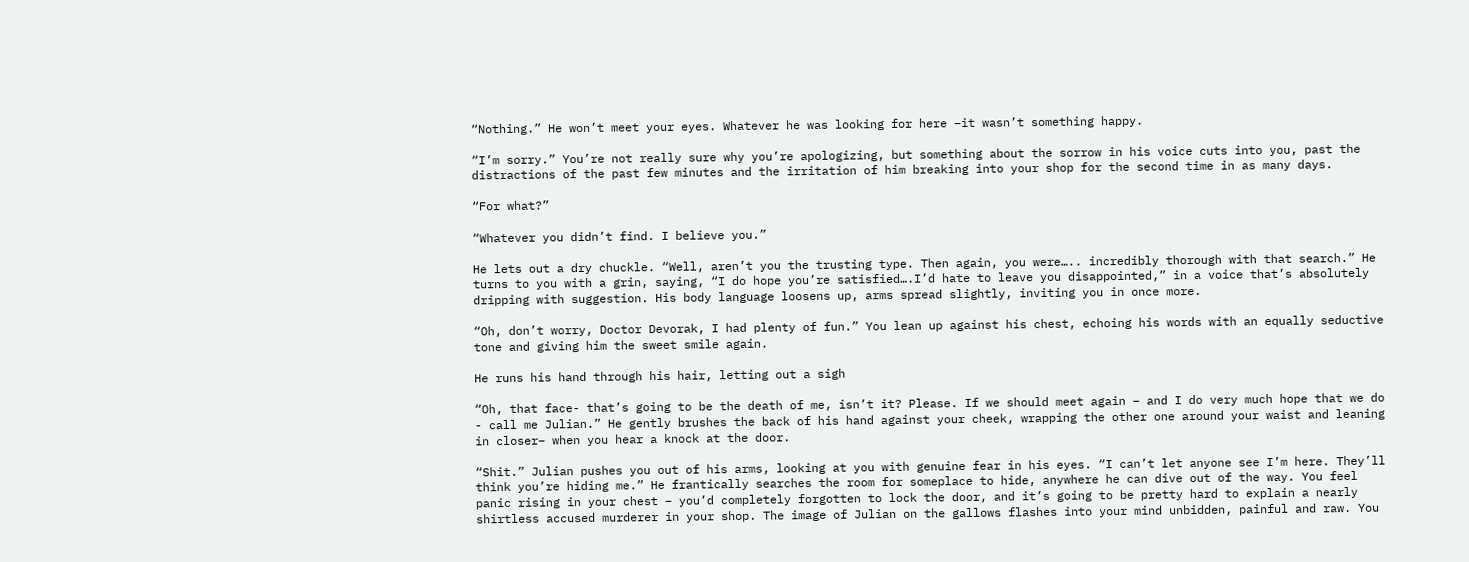“Nothing.” He won’t meet your eyes. Whatever he was looking for here –it wasn’t something happy.

“I’m sorry.” You’re not really sure why you’re apologizing, but something about the sorrow in his voice cuts into you, past the distractions of the past few minutes and the irritation of him breaking into your shop for the second time in as many days.

“For what?”

“Whatever you didn’t find. I believe you.”

He lets out a dry chuckle. “Well, aren’t you the trusting type. Then again, you were….. incredibly thorough with that search.” He turns to you with a grin, saying, “I do hope you’re satisfied….I’d hate to leave you disappointed,” in a voice that’s absolutely dripping with suggestion. His body language loosens up, arms spread slightly, inviting you in once more.

“Oh, don’t worry, Doctor Devorak, I had plenty of fun.” You lean up against his chest, echoing his words with an equally seductive tone and giving him the sweet smile again.

He runs his hand through his hair, letting out a sigh

“Oh, that face- that’s going to be the death of me, isn’t it? Please. If we should meet again – and I do very much hope that we do - call me Julian.” He gently brushes the back of his hand against your cheek, wrapping the other one around your waist and leaning in closer– when you hear a knock at the door.

“Shit.” Julian pushes you out of his arms, looking at you with genuine fear in his eyes. “I can’t let anyone see I’m here. They’ll think you’re hiding me.” He frantically searches the room for someplace to hide, anywhere he can dive out of the way. You feel panic rising in your chest – you’d completely forgotten to lock the door, and it’s going to be pretty hard to explain a nearly shirtless accused murderer in your shop. The image of Julian on the gallows flashes into your mind unbidden, painful and raw. You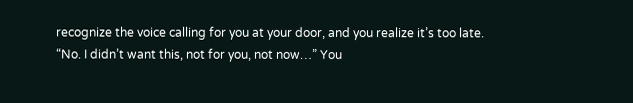recognize the voice calling for you at your door, and you realize it’s too late.
“No. I didn’t want this, not for you, not now…” You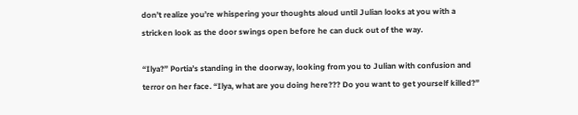don’t realize you’re whispering your thoughts aloud until Julian looks at you with a stricken look as the door swings open before he can duck out of the way.

“Ilya?” Portia’s standing in the doorway, looking from you to Julian with confusion and terror on her face. “Ilya, what are you doing here??? Do you want to get yourself killed?”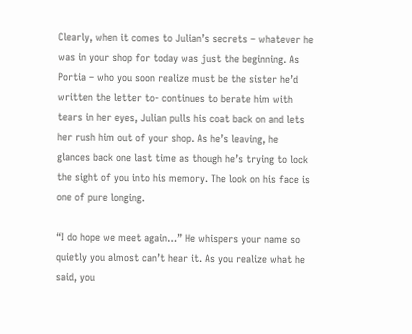Clearly, when it comes to Julian’s secrets – whatever he was in your shop for today was just the beginning. As Portia – who you soon realize must be the sister he’d written the letter to- continues to berate him with tears in her eyes, Julian pulls his coat back on and lets her rush him out of your shop. As he’s leaving, he glances back one last time as though he’s trying to lock the sight of you into his memory. The look on his face is one of pure longing.

“I do hope we meet again…” He whispers your name so quietly you almost can’t hear it. As you realize what he said, you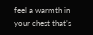feel a warmth in your chest that’s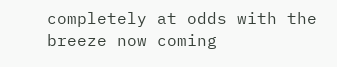completely at odds with the breeze now coming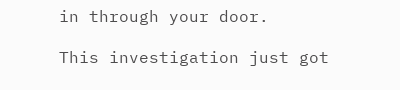in through your door.

This investigation just got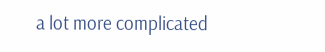a lot more complicated